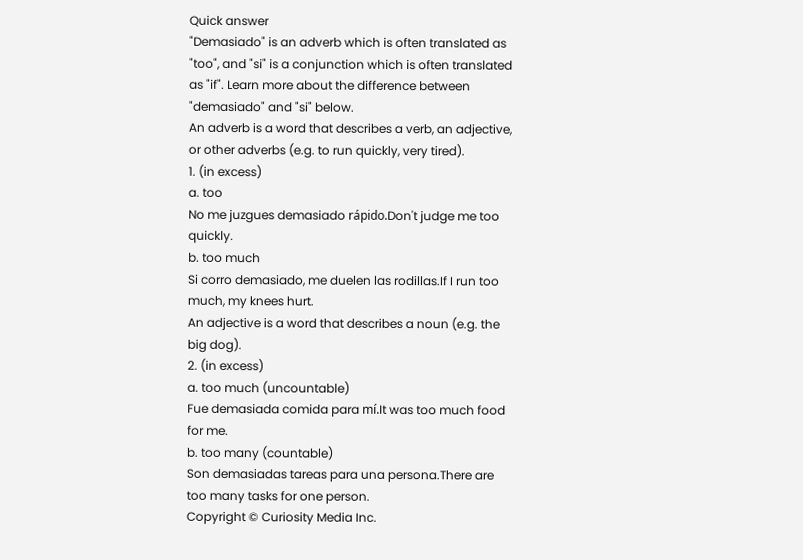Quick answer
"Demasiado" is an adverb which is often translated as "too", and "si" is a conjunction which is often translated as "if". Learn more about the difference between "demasiado" and "si" below.
An adverb is a word that describes a verb, an adjective, or other adverbs (e.g. to run quickly, very tired).
1. (in excess)
a. too
No me juzgues demasiado rápido.Don't judge me too quickly.
b. too much
Si corro demasiado, me duelen las rodillas.If I run too much, my knees hurt.
An adjective is a word that describes a noun (e.g. the big dog).
2. (in excess)
a. too much (uncountable)
Fue demasiada comida para mí.It was too much food for me.
b. too many (countable)
Son demasiadas tareas para una persona.There are too many tasks for one person.
Copyright © Curiosity Media Inc.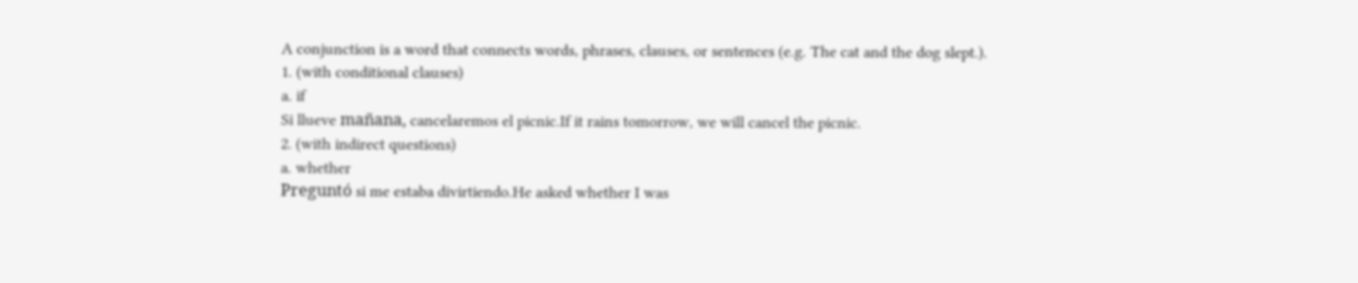A conjunction is a word that connects words, phrases, clauses, or sentences (e.g. The cat and the dog slept.).
1. (with conditional clauses)
a. if
Si llueve mañana, cancelaremos el picnic.If it rains tomorrow, we will cancel the picnic.
2. (with indirect questions)
a. whether
Preguntó si me estaba divirtiendo.He asked whether I was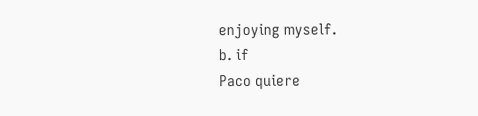enjoying myself.
b. if
Paco quiere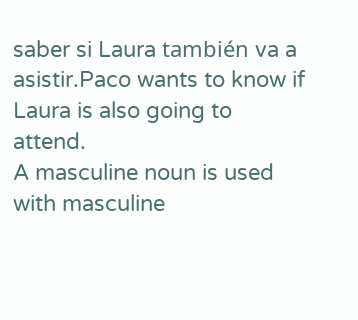saber si Laura también va a asistir.Paco wants to know if Laura is also going to attend.
A masculine noun is used with masculine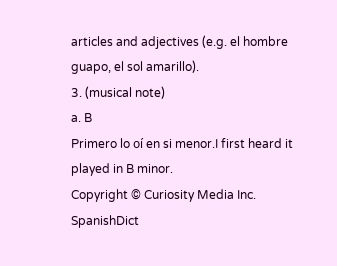articles and adjectives (e.g. el hombre guapo, el sol amarillo).
3. (musical note)
a. B
Primero lo oí en si menor.I first heard it played in B minor.
Copyright © Curiosity Media Inc.
SpanishDict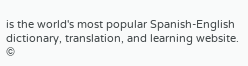is the world's most popular Spanish-English dictionary, translation, and learning website.
©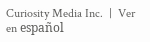Curiosity Media Inc.  |  Ver en español